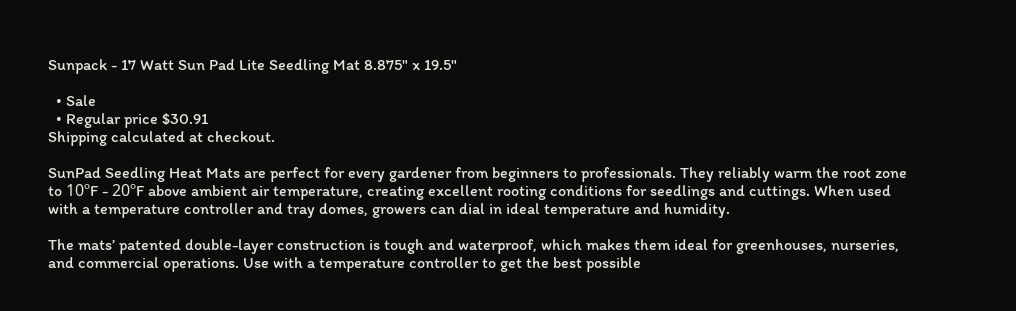Sunpack - 17 Watt Sun Pad Lite Seedling Mat 8.875" x 19.5"

  • Sale
  • Regular price $30.91
Shipping calculated at checkout.

SunPad Seedling Heat Mats are perfect for every gardener from beginners to professionals. They reliably warm the root zone to 10ºF - 20ºF above ambient air temperature, creating excellent rooting conditions for seedlings and cuttings. When used with a temperature controller and tray domes, growers can dial in ideal temperature and humidity.

The mats’ patented double-layer construction is tough and waterproof, which makes them ideal for greenhouses, nurseries, and commercial operations. Use with a temperature controller to get the best possible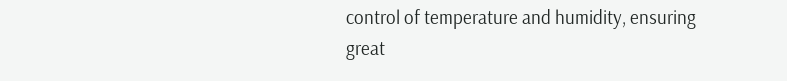control of temperature and humidity, ensuring great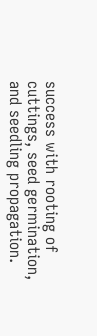success with rooting of cuttings, seed germination, and seedling propagation.